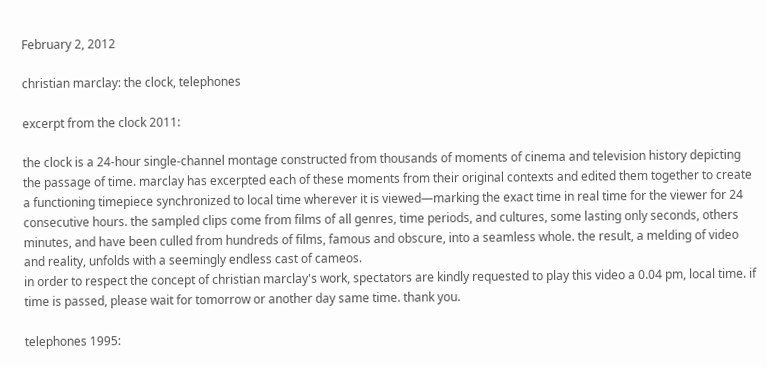February 2, 2012

christian marclay: the clock, telephones

excerpt from the clock 2011:

the clock is a 24-hour single-channel montage constructed from thousands of moments of cinema and television history depicting the passage of time. marclay has excerpted each of these moments from their original contexts and edited them together to create a functioning timepiece synchronized to local time wherever it is viewed—marking the exact time in real time for the viewer for 24 consecutive hours. the sampled clips come from films of all genres, time periods, and cultures, some lasting only seconds, others minutes, and have been culled from hundreds of films, famous and obscure, into a seamless whole. the result, a melding of video and reality, unfolds with a seemingly endless cast of cameos.
in order to respect the concept of christian marclay's work, spectators are kindly requested to play this video a 0.04 pm, local time. if time is passed, please wait for tomorrow or another day same time. thank you.

telephones 1995: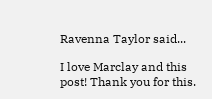Ravenna Taylor said...

I love Marclay and this post! Thank you for this.